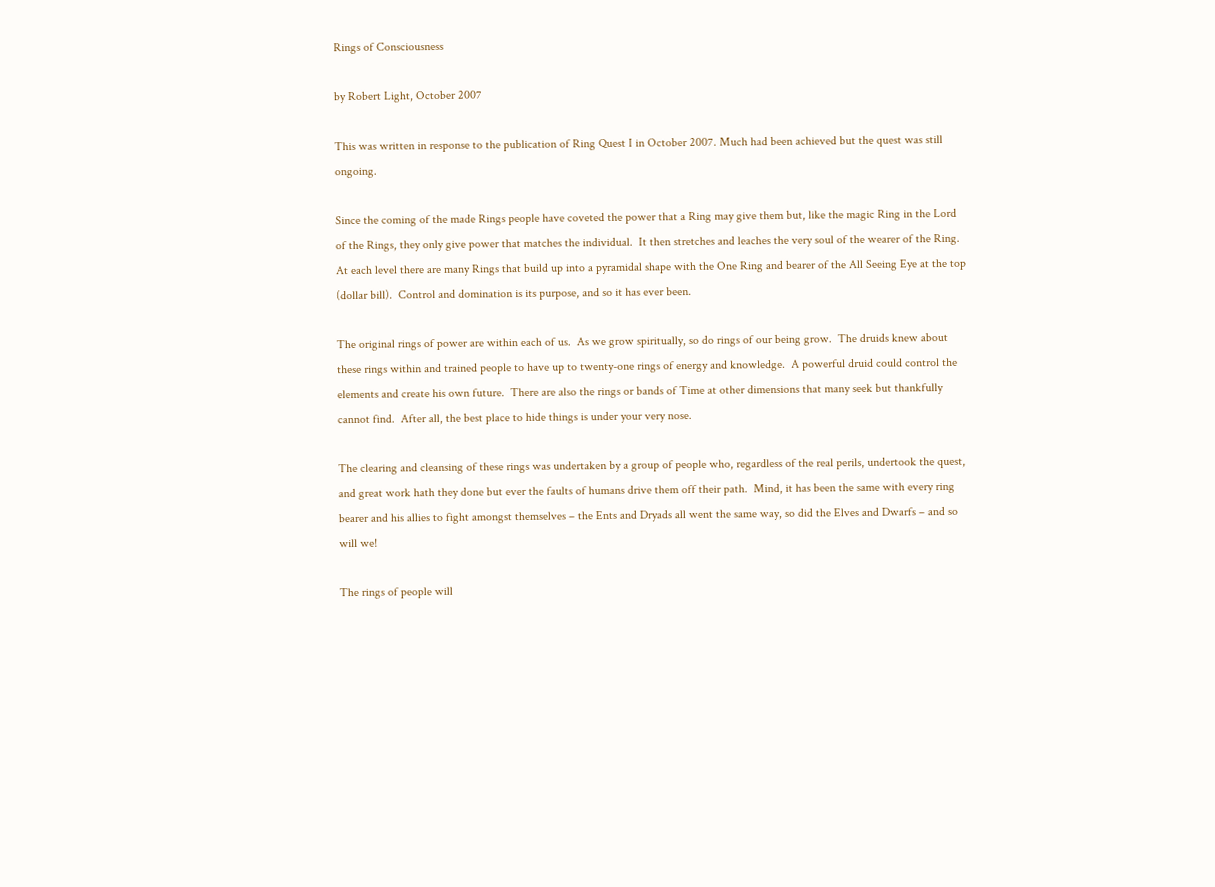Rings of Consciousness

by Robert Light, October 2007

This was written in response to the publication of Ring Quest I in October 2007. Much had been achieved but the quest was still ongoing.

Since the coming of the made Rings people have coveted the power that a Ring may give them but, like the magic Ring in the Lord of the Rings, they only give power that matches the individual.  It then stretches and leaches the very soul of the wearer of the Ring.  At each level there are many Rings that build up into a pyramidal shape with the One Ring and bearer of the All Seeing Eye at the top (dollar bill).  Control and domination is its purpose, and so it has ever been.

The original rings of power are within each of us.  As we grow spiritually, so do rings of our being grow.  The druids knew about these rings within and trained people to have up to twenty-one rings of energy and knowledge.  A powerful druid could control the elements and create his own future.  There are also the rings or bands of Time at other dimensions that many seek but thankfully cannot find.  After all, the best place to hide things is under your very nose.

The clearing and cleansing of these rings was undertaken by a group of people who, regardless of the real perils, undertook the quest, and great work hath they done but ever the faults of humans drive them off their path.  Mind, it has been the same with every ring bearer and his allies to fight amongst themselves – the Ents and Dryads all went the same way, so did the Elves and Dwarfs – and so will we!

The rings of people will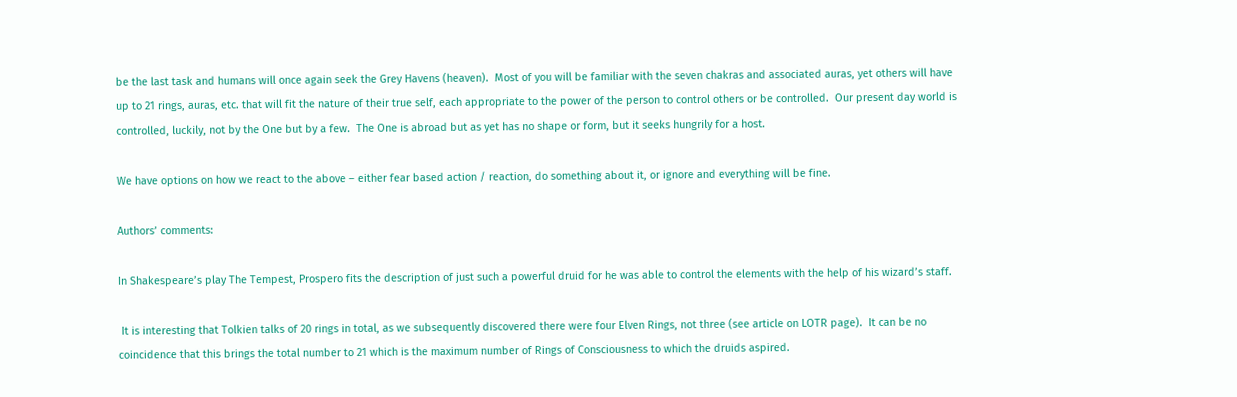be the last task and humans will once again seek the Grey Havens (heaven).  Most of you will be familiar with the seven chakras and associated auras, yet others will have up to 21 rings, auras, etc. that will fit the nature of their true self, each appropriate to the power of the person to control others or be controlled.  Our present day world is controlled, luckily, not by the One but by a few.  The One is abroad but as yet has no shape or form, but it seeks hungrily for a host.

We have options on how we react to the above – either fear based action / reaction, do something about it, or ignore and everything will be fine.

Authors’ comments:

In Shakespeare’s play The Tempest, Prospero fits the description of just such a powerful druid for he was able to control the elements with the help of his wizard’s staff.

 It is interesting that Tolkien talks of 20 rings in total, as we subsequently discovered there were four Elven Rings, not three (see article on LOTR page).  It can be no coincidence that this brings the total number to 21 which is the maximum number of Rings of Consciousness to which the druids aspired.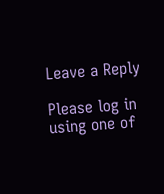Leave a Reply

Please log in using one of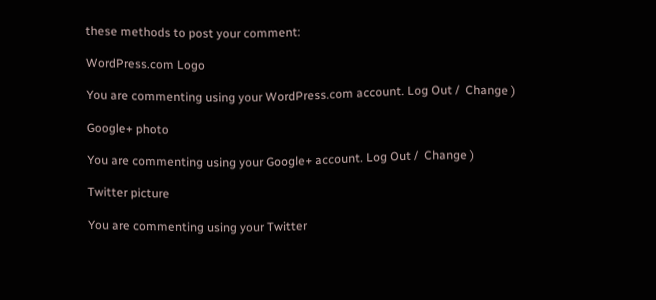these methods to post your comment:

WordPress.com Logo

You are commenting using your WordPress.com account. Log Out /  Change )

Google+ photo

You are commenting using your Google+ account. Log Out /  Change )

Twitter picture

You are commenting using your Twitter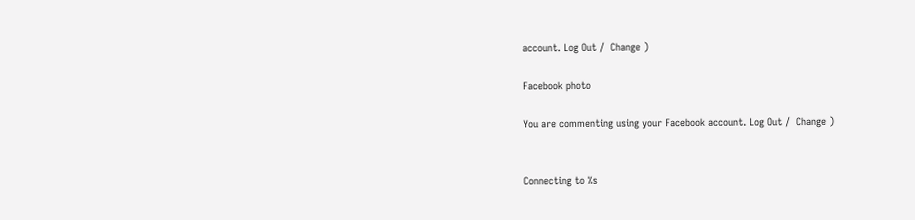account. Log Out /  Change )

Facebook photo

You are commenting using your Facebook account. Log Out /  Change )


Connecting to %s